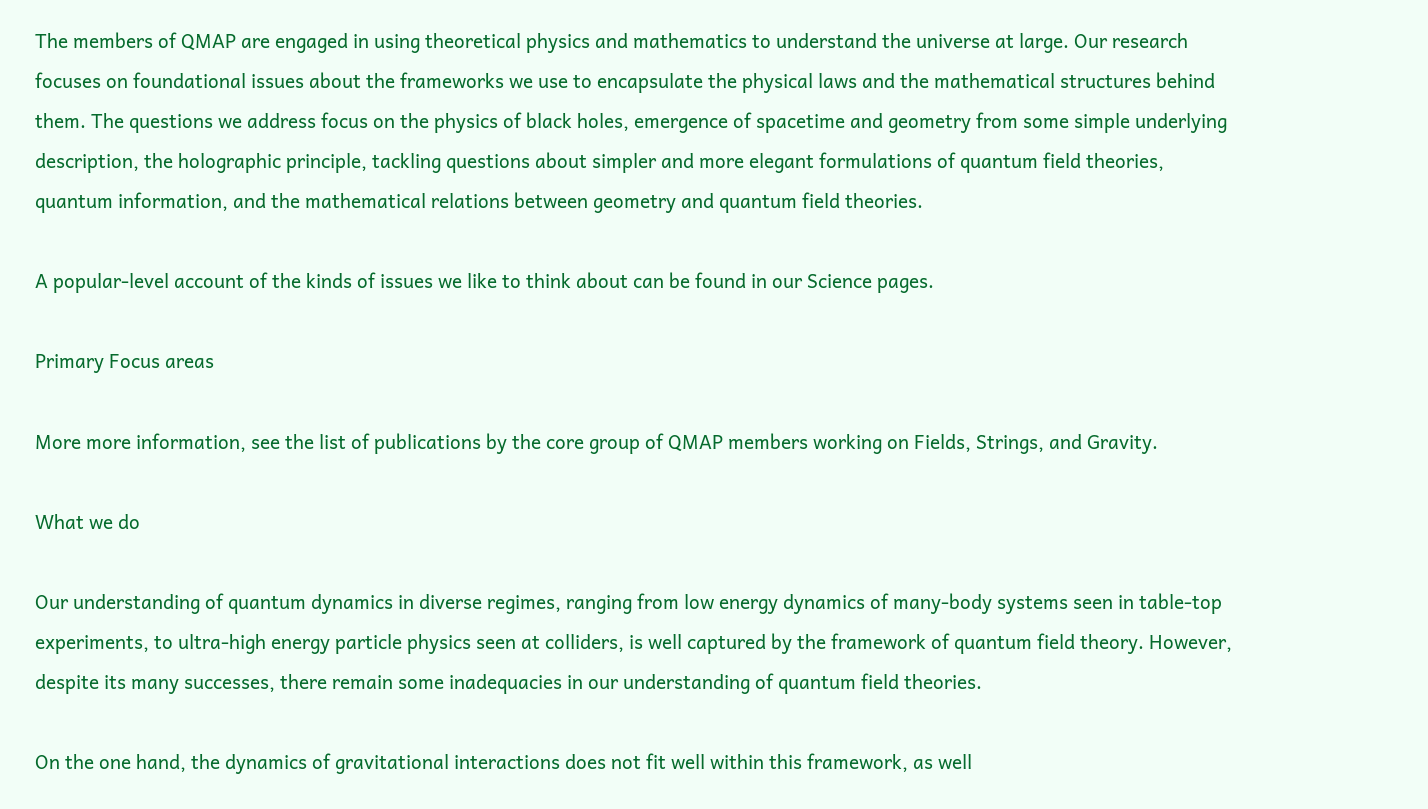The members of QMAP are engaged in using theoretical physics and mathematics to understand the universe at large. Our research focuses on foundational issues about the frameworks we use to encapsulate the physical laws and the mathematical structures behind them. The questions we address focus on the physics of black holes, emergence of spacetime and geometry from some simple underlying description, the holographic principle, tackling questions about simpler and more elegant formulations of quantum field theories, quantum information, and the mathematical relations between geometry and quantum field theories.

A popular-level account of the kinds of issues we like to think about can be found in our Science pages.

Primary Focus areas

More more information, see the list of publications by the core group of QMAP members working on Fields, Strings, and Gravity.

What we do

Our understanding of quantum dynamics in diverse regimes, ranging from low energy dynamics of many-body systems seen in table-top experiments, to ultra-high energy particle physics seen at colliders, is well captured by the framework of quantum field theory. However, despite its many successes, there remain some inadequacies in our understanding of quantum field theories.

On the one hand, the dynamics of gravitational interactions does not fit well within this framework, as well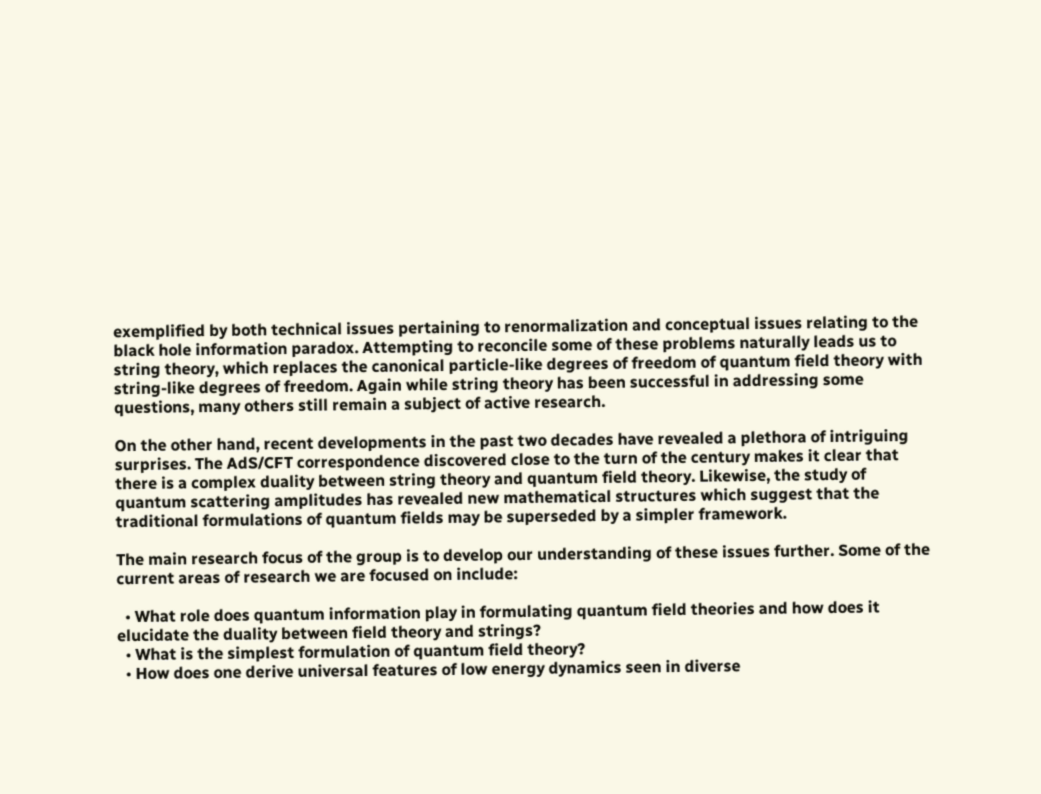exemplified by both technical issues pertaining to renormalization and conceptual issues relating to the black hole information paradox. Attempting to reconcile some of these problems naturally leads us to string theory, which replaces the canonical particle-like degrees of freedom of quantum field theory with string-like degrees of freedom. Again while string theory has been successful in addressing some questions, many others still remain a subject of active research.

On the other hand, recent developments in the past two decades have revealed a plethora of intriguing surprises. The AdS/CFT correspondence discovered close to the turn of the century makes it clear that there is a complex duality between string theory and quantum field theory. Likewise, the study of quantum scattering amplitudes has revealed new mathematical structures which suggest that the traditional formulations of quantum fields may be superseded by a simpler framework.

The main research focus of the group is to develop our understanding of these issues further. Some of the current areas of research we are focused on include:

  • What role does quantum information play in formulating quantum field theories and how does it elucidate the duality between field theory and strings?
  • What is the simplest formulation of quantum field theory?
  • How does one derive universal features of low energy dynamics seen in diverse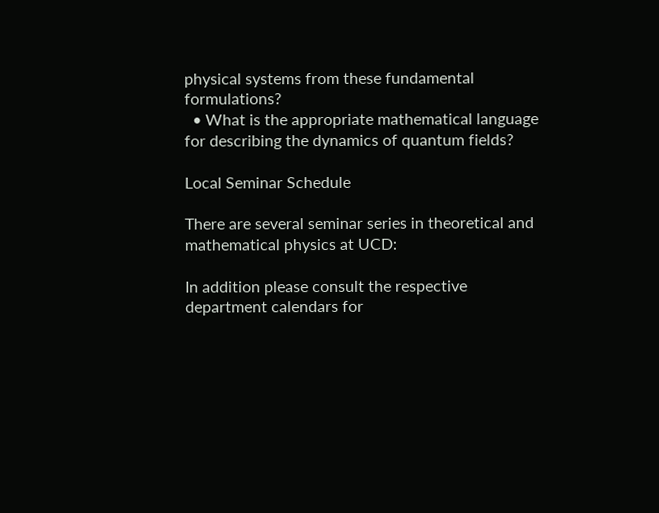physical systems from these fundamental formulations?
  • What is the appropriate mathematical language for describing the dynamics of quantum fields?

Local Seminar Schedule

There are several seminar series in theoretical and mathematical physics at UCD:

In addition please consult the respective department calendars for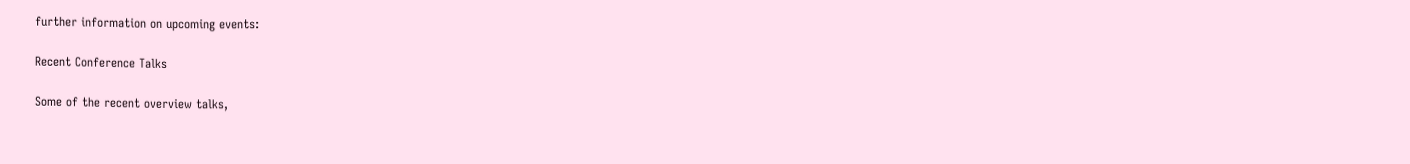further information on upcoming events:

Recent Conference Talks

Some of the recent overview talks,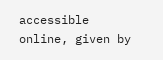accessible online, given by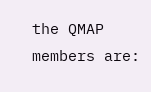the QMAP members are: